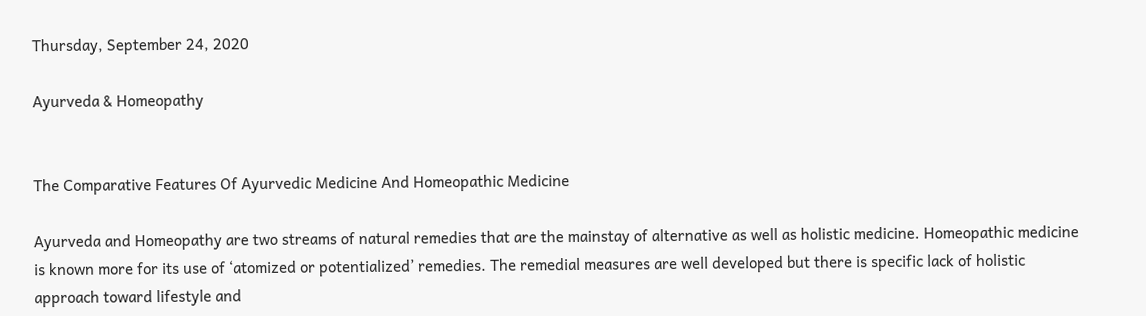Thursday, September 24, 2020

Ayurveda & Homeopathy


The Comparative Features Of Ayurvedic Medicine And Homeopathic Medicine

Ayurveda and Homeopathy are two streams of natural remedies that are the mainstay of alternative as well as holistic medicine. Homeopathic medicine is known more for its use of ‘atomized or potentialized’ remedies. The remedial measures are well developed but there is specific lack of holistic approach toward lifestyle and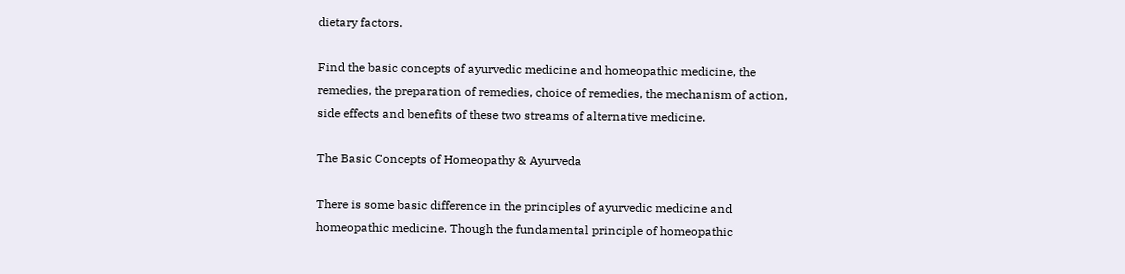dietary factors.

Find the basic concepts of ayurvedic medicine and homeopathic medicine, the remedies, the preparation of remedies, choice of remedies, the mechanism of action, side effects and benefits of these two streams of alternative medicine.

The Basic Concepts of Homeopathy & Ayurveda

There is some basic difference in the principles of ayurvedic medicine and homeopathic medicine. Though the fundamental principle of homeopathic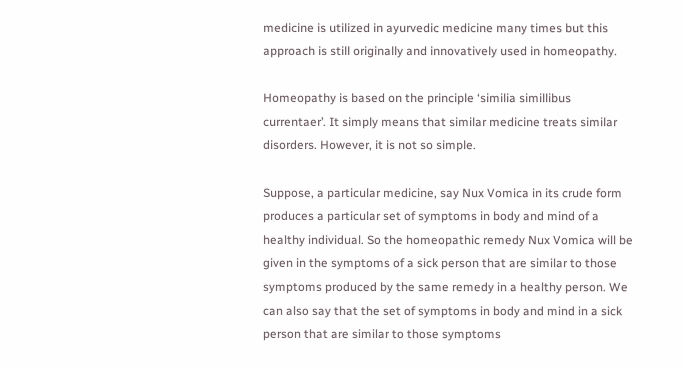medicine is utilized in ayurvedic medicine many times but this approach is still originally and innovatively used in homeopathy.

Homeopathy is based on the principle ‘similia simillibus currentaer’. It simply means that similar medicine treats similar disorders. However, it is not so simple.

Suppose, a particular medicine, say Nux Vomica in its crude form produces a particular set of symptoms in body and mind of a healthy individual. So the homeopathic remedy Nux Vomica will be given in the symptoms of a sick person that are similar to those symptoms produced by the same remedy in a healthy person. We can also say that the set of symptoms in body and mind in a sick person that are similar to those symptoms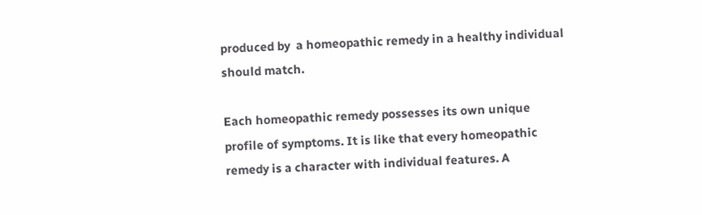produced by  a homeopathic remedy in a healthy individual should match.

Each homeopathic remedy possesses its own unique profile of symptoms. It is like that every homeopathic remedy is a character with individual features. A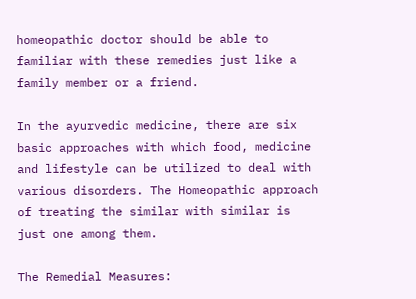homeopathic doctor should be able to familiar with these remedies just like a family member or a friend.

In the ayurvedic medicine, there are six basic approaches with which food, medicine and lifestyle can be utilized to deal with various disorders. The Homeopathic approach of treating the similar with similar is just one among them.

The Remedial Measures: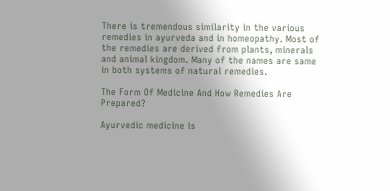There is tremendous similarity in the various remedies in ayurveda and in homeopathy. Most of the remedies are derived from plants, minerals and animal kingdom. Many of the names are same in both systems of natural remedies.

The Form Of Medicine And How Remedies Are Prepared?

Ayurvedic medicine is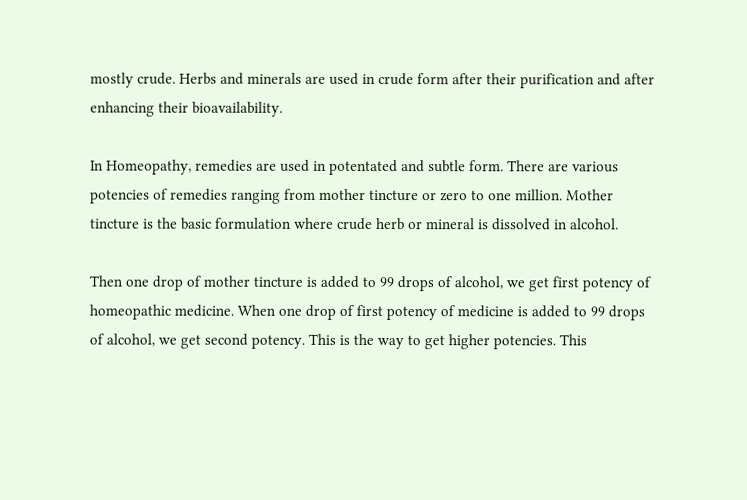mostly crude. Herbs and minerals are used in crude form after their purification and after enhancing their bioavailability.

In Homeopathy, remedies are used in potentated and subtle form. There are various potencies of remedies ranging from mother tincture or zero to one million. Mother tincture is the basic formulation where crude herb or mineral is dissolved in alcohol.

Then one drop of mother tincture is added to 99 drops of alcohol, we get first potency of homeopathic medicine. When one drop of first potency of medicine is added to 99 drops of alcohol, we get second potency. This is the way to get higher potencies. This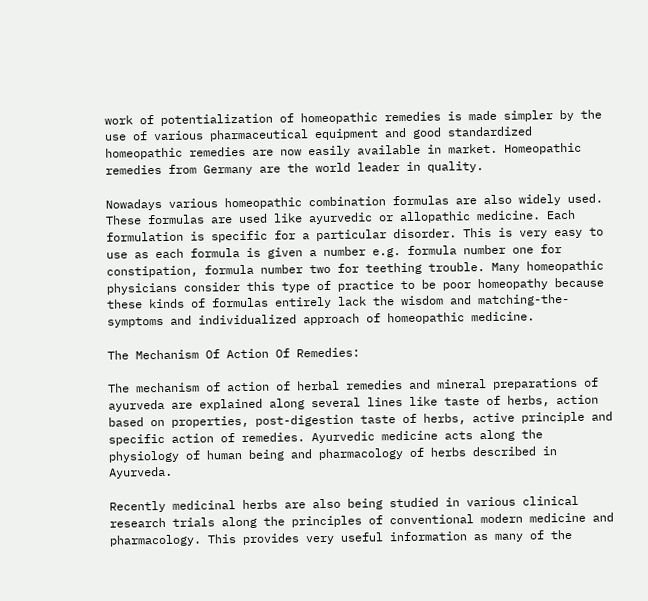work of potentialization of homeopathic remedies is made simpler by the use of various pharmaceutical equipment and good standardized homeopathic remedies are now easily available in market. Homeopathic remedies from Germany are the world leader in quality.

Nowadays various homeopathic combination formulas are also widely used. These formulas are used like ayurvedic or allopathic medicine. Each formulation is specific for a particular disorder. This is very easy to use as each formula is given a number e.g. formula number one for constipation, formula number two for teething trouble. Many homeopathic physicians consider this type of practice to be poor homeopathy because these kinds of formulas entirely lack the wisdom and matching-the-symptoms and individualized approach of homeopathic medicine.

The Mechanism Of Action Of Remedies:

The mechanism of action of herbal remedies and mineral preparations of ayurveda are explained along several lines like taste of herbs, action based on properties, post-digestion taste of herbs, active principle and specific action of remedies. Ayurvedic medicine acts along the physiology of human being and pharmacology of herbs described in Ayurveda.

Recently medicinal herbs are also being studied in various clinical research trials along the principles of conventional modern medicine and pharmacology. This provides very useful information as many of the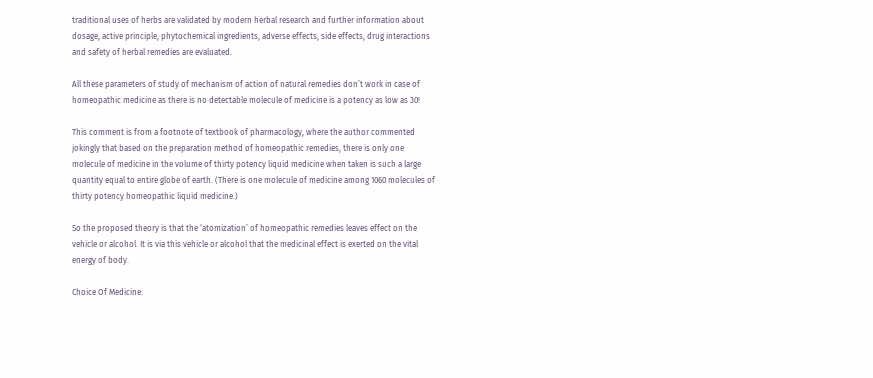traditional uses of herbs are validated by modern herbal research and further information about dosage, active principle, phytochemical ingredients, adverse effects, side effects, drug interactions and safety of herbal remedies are evaluated.

All these parameters of study of mechanism of action of natural remedies don’t work in case of homeopathic medicine as there is no detectable molecule of medicine is a potency as low as 30!

This comment is from a footnote of textbook of pharmacology, where the author commented jokingly that based on the preparation method of homeopathic remedies, there is only one molecule of medicine in the volume of thirty potency liquid medicine when taken is such a large quantity equal to entire globe of earth. (There is one molecule of medicine among 1060 molecules of thirty potency homeopathic liquid medicine.)

So the proposed theory is that the ‘atomization’ of homeopathic remedies leaves effect on the vehicle or alcohol. It is via this vehicle or alcohol that the medicinal effect is exerted on the vital energy of body.

Choice Of Medicine: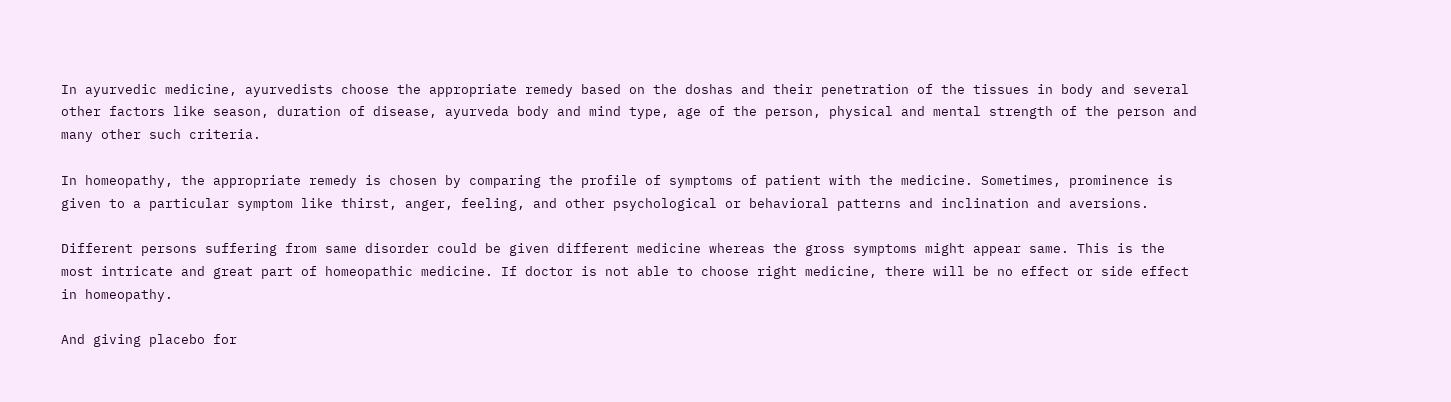In ayurvedic medicine, ayurvedists choose the appropriate remedy based on the doshas and their penetration of the tissues in body and several other factors like season, duration of disease, ayurveda body and mind type, age of the person, physical and mental strength of the person and many other such criteria.

In homeopathy, the appropriate remedy is chosen by comparing the profile of symptoms of patient with the medicine. Sometimes, prominence is given to a particular symptom like thirst, anger, feeling, and other psychological or behavioral patterns and inclination and aversions.

Different persons suffering from same disorder could be given different medicine whereas the gross symptoms might appear same. This is the most intricate and great part of homeopathic medicine. If doctor is not able to choose right medicine, there will be no effect or side effect in homeopathy.

And giving placebo for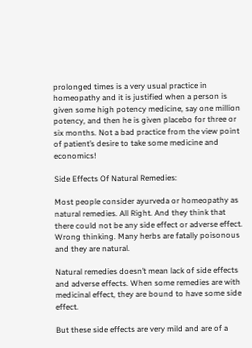prolonged times is a very usual practice in homeopathy and it is justified when a person is given some high potency medicine, say one million potency, and then he is given placebo for three or six months. Not a bad practice from the view point of patient’s desire to take some medicine and economics!

Side Effects Of Natural Remedies:

Most people consider ayurveda or homeopathy as natural remedies. All Right. And they think that there could not be any side effect or adverse effect. Wrong thinking. Many herbs are fatally poisonous and they are natural.

Natural remedies doesn’t mean lack of side effects and adverse effects. When some remedies are with medicinal effect, they are bound to have some side effect.

But these side effects are very mild and are of a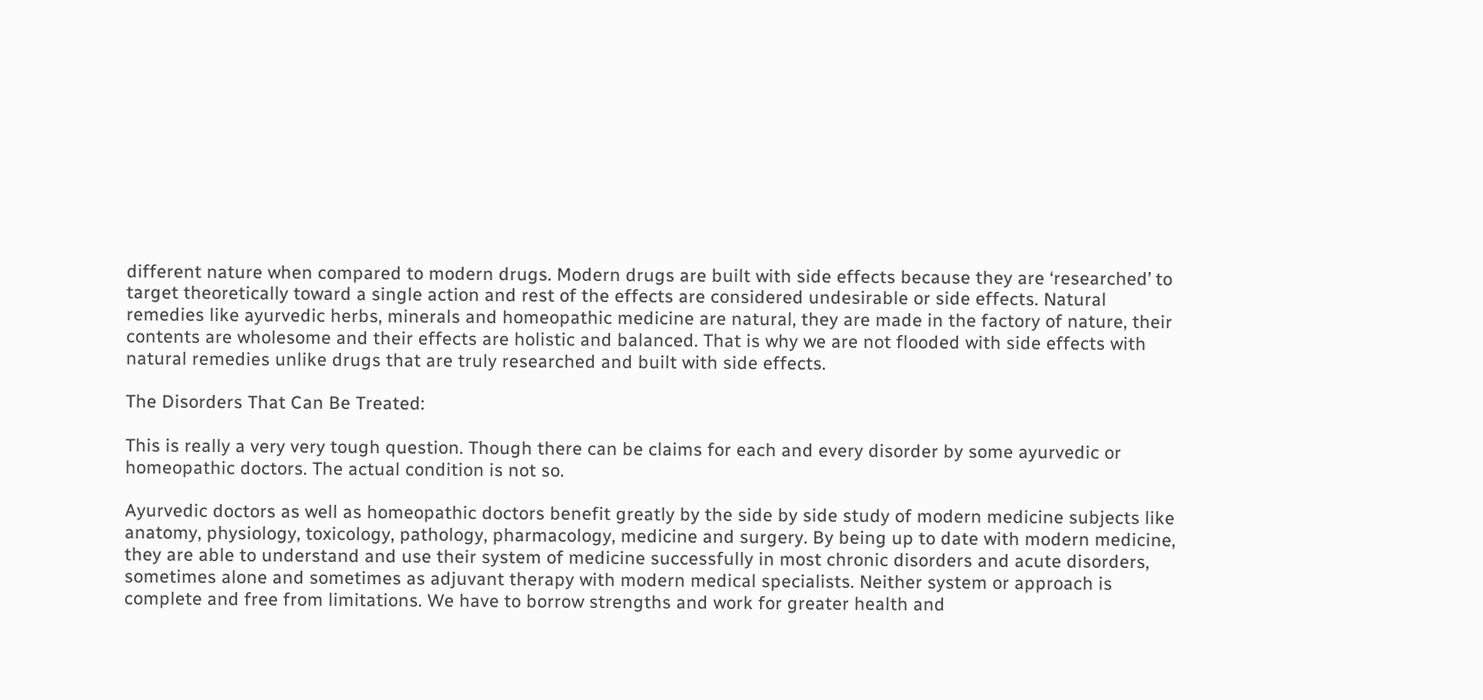different nature when compared to modern drugs. Modern drugs are built with side effects because they are ‘researched’ to target theoretically toward a single action and rest of the effects are considered undesirable or side effects. Natural remedies like ayurvedic herbs, minerals and homeopathic medicine are natural, they are made in the factory of nature, their contents are wholesome and their effects are holistic and balanced. That is why we are not flooded with side effects with natural remedies unlike drugs that are truly researched and built with side effects.

The Disorders That Can Be Treated:

This is really a very very tough question. Though there can be claims for each and every disorder by some ayurvedic or homeopathic doctors. The actual condition is not so.

Ayurvedic doctors as well as homeopathic doctors benefit greatly by the side by side study of modern medicine subjects like anatomy, physiology, toxicology, pathology, pharmacology, medicine and surgery. By being up to date with modern medicine, they are able to understand and use their system of medicine successfully in most chronic disorders and acute disorders, sometimes alone and sometimes as adjuvant therapy with modern medical specialists. Neither system or approach is complete and free from limitations. We have to borrow strengths and work for greater health and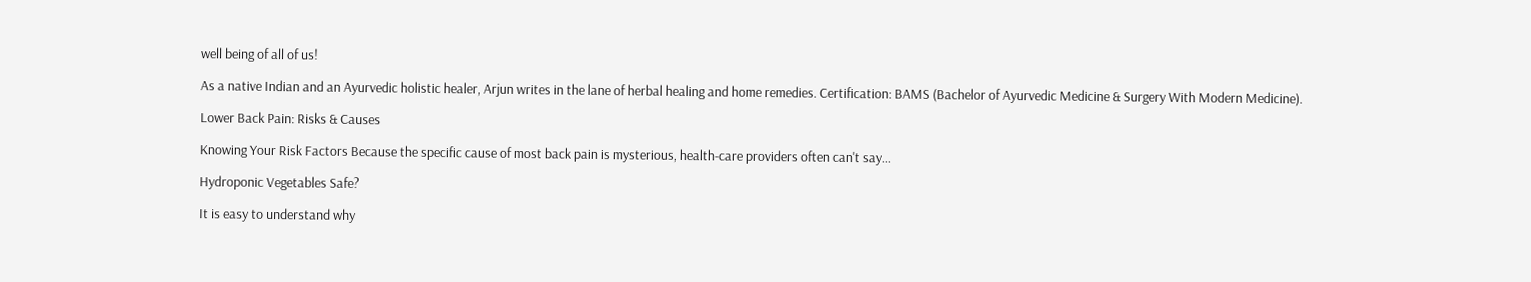well being of all of us!

As a native Indian and an Ayurvedic holistic healer, Arjun writes in the lane of herbal healing and home remedies. Certification: BAMS (Bachelor of Ayurvedic Medicine & Surgery With Modern Medicine).

Lower Back Pain: Risks & Causes

Knowing Your Risk Factors Because the specific cause of most back pain is mysterious, health-care providers often can't say...

Hydroponic Vegetables Safe?

It is easy to understand why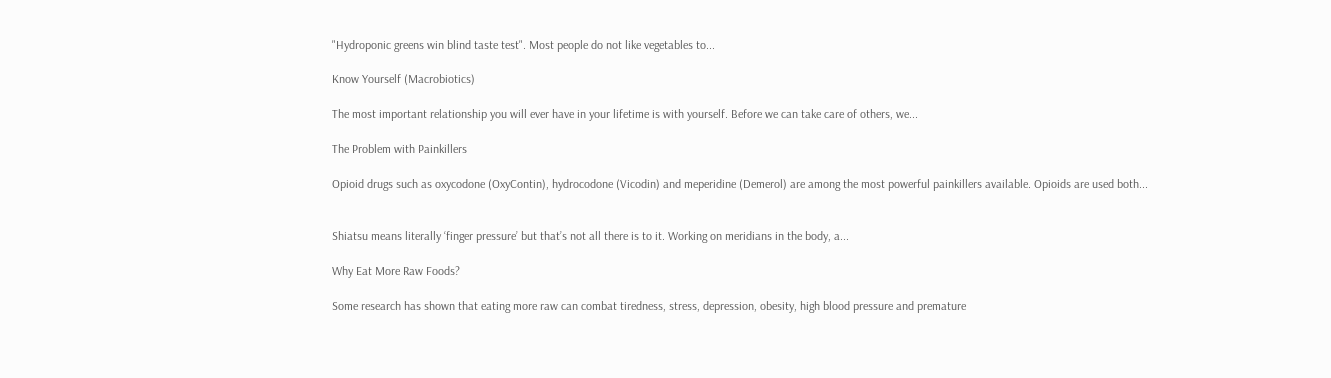"Hydroponic greens win blind taste test". Most people do not like vegetables to...

Know Yourself (Macrobiotics)

The most important relationship you will ever have in your lifetime is with yourself. Before we can take care of others, we...

The Problem with Painkillers

Opioid drugs such as oxycodone (OxyContin), hydrocodone (Vicodin) and meperidine (Demerol) are among the most powerful painkillers available. Opioids are used both...


Shiatsu means literally ‘finger pressure’ but that’s not all there is to it. Working on meridians in the body, a...

Why Eat More Raw Foods?

Some research has shown that eating more raw can combat tiredness, stress, depression, obesity, high blood pressure and premature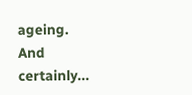ageing. And certainly...